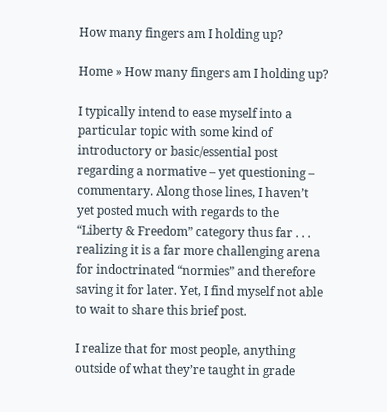How many fingers am I holding up?

Home » How many fingers am I holding up?

I typically intend to ease myself into a particular topic with some kind of introductory or basic/essential post regarding a normative – yet questioning – commentary. Along those lines, I haven’t yet posted much with regards to the “Liberty & Freedom” category thus far . . . realizing it is a far more challenging arena for indoctrinated “normies” and therefore saving it for later. Yet, I find myself not able to wait to share this brief post.

I realize that for most people, anything outside of what they’re taught in grade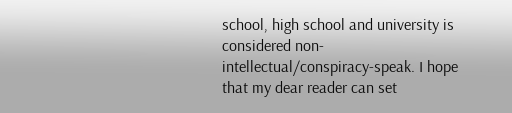school, high school and university is considered non-intellectual/conspiracy-speak. I hope that my dear reader can set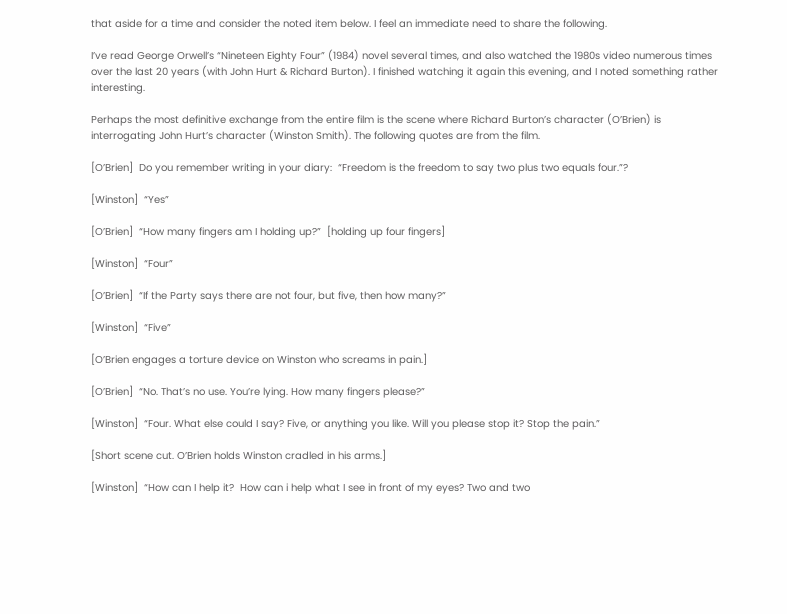that aside for a time and consider the noted item below. I feel an immediate need to share the following.

I’ve read George Orwell’s “Nineteen Eighty Four” (1984) novel several times, and also watched the 1980s video numerous times over the last 20 years (with John Hurt & Richard Burton). I finished watching it again this evening, and I noted something rather interesting.

Perhaps the most definitive exchange from the entire film is the scene where Richard Burton’s character (O’Brien) is interrogating John Hurt’s character (Winston Smith). The following quotes are from the film.

[O’Brien]  Do you remember writing in your diary:  “Freedom is the freedom to say two plus two equals four.”?

[Winston]  “Yes”

[O’Brien]  “How many fingers am I holding up?”  [holding up four fingers]

[Winston]  “Four”

[O’Brien]  “If the Party says there are not four, but five, then how many?”

[Winston]  “Five”

[O’Brien engages a torture device on Winston who screams in pain.]

[O’Brien]  “No. That’s no use. You’re lying. How many fingers please?”

[Winston]  “Four. What else could I say? Five, or anything you like. Will you please stop it? Stop the pain.”

[Short scene cut. O’Brien holds Winston cradled in his arms.]

[Winston]  “How can I help it?  How can i help what I see in front of my eyes? Two and two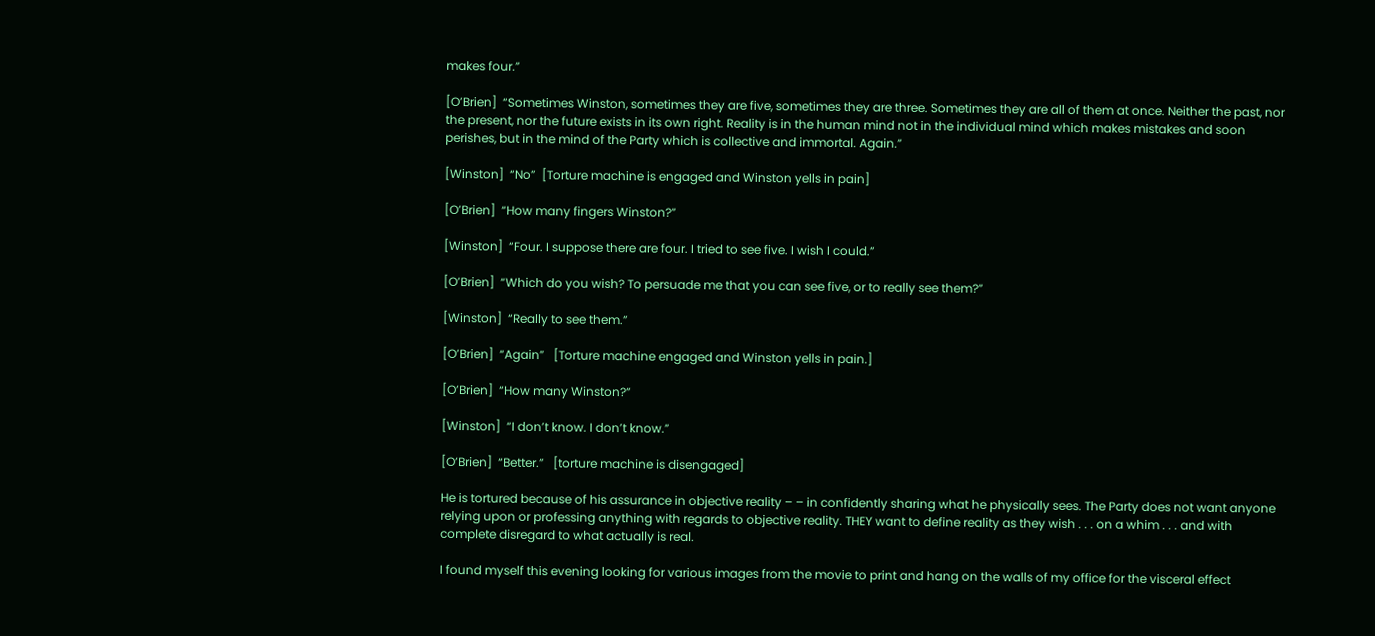makes four.”

[O’Brien]  “Sometimes Winston, sometimes they are five, sometimes they are three. Sometimes they are all of them at once. Neither the past, nor the present, nor the future exists in its own right. Reality is in the human mind not in the individual mind which makes mistakes and soon perishes, but in the mind of the Party which is collective and immortal. Again.”

[Winston]  “No”  [Torture machine is engaged and Winston yells in pain]

[O’Brien]  “How many fingers Winston?”

[Winston]  “Four. I suppose there are four. I tried to see five. I wish I could.”

[O’Brien]  “Which do you wish? To persuade me that you can see five, or to really see them?”

[Winston]  “Really to see them.”

[O’Brien]  “Again”   [Torture machine engaged and Winston yells in pain.]

[O’Brien]  “How many Winston?”

[Winston]  “I don’t know. I don’t know.”

[O’Brien]  “Better.”   [torture machine is disengaged]

He is tortured because of his assurance in objective reality – – in confidently sharing what he physically sees. The Party does not want anyone relying upon or professing anything with regards to objective reality. THEY want to define reality as they wish . . . on a whim . . . and with complete disregard to what actually is real.

I found myself this evening looking for various images from the movie to print and hang on the walls of my office for the visceral effect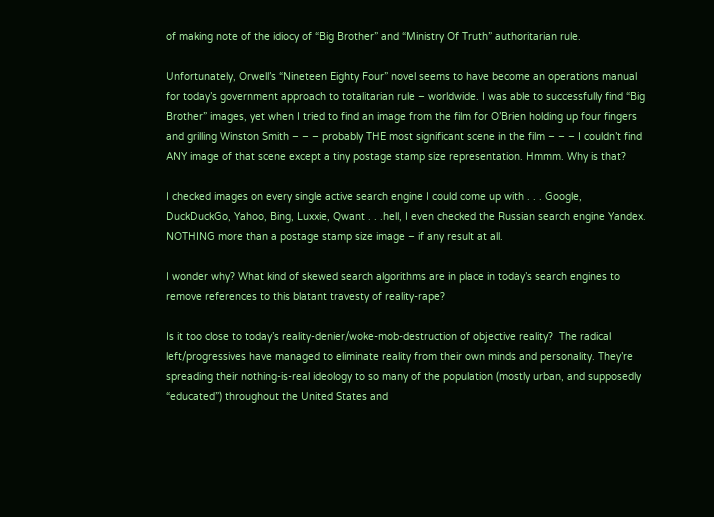of making note of the idiocy of “Big Brother” and “Ministry Of Truth” authoritarian rule.

Unfortunately, Orwell’s “Nineteen Eighty Four” novel seems to have become an operations manual for today’s government approach to totalitarian rule – worldwide. I was able to successfully find “Big Brother” images, yet when I tried to find an image from the film for O’Brien holding up four fingers and grilling Winston Smith – – – probably THE most significant scene in the film – – – I couldn’t find ANY image of that scene except a tiny postage stamp size representation. Hmmm. Why is that?

I checked images on every single active search engine I could come up with . . . Google, DuckDuckGo, Yahoo, Bing, Luxxie, Qwant . . .hell, I even checked the Russian search engine Yandex. NOTHING more than a postage stamp size image – if any result at all.

I wonder why? What kind of skewed search algorithms are in place in today’s search engines to remove references to this blatant travesty of reality-rape?

Is it too close to today’s reality-denier/woke-mob-destruction of objective reality?  The radical left/progressives have managed to eliminate reality from their own minds and personality. They’re spreading their nothing-is-real ideology to so many of the population (mostly urban, and supposedly “educated”) throughout the United States and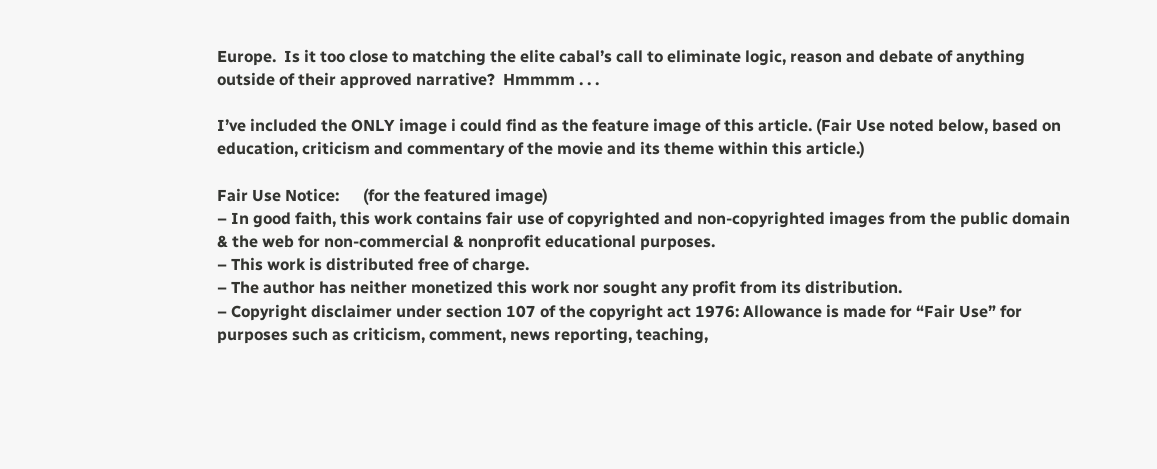Europe.  Is it too close to matching the elite cabal’s call to eliminate logic, reason and debate of anything outside of their approved narrative?  Hmmmm . . .

I’ve included the ONLY image i could find as the feature image of this article. (Fair Use noted below, based on education, criticism and commentary of the movie and its theme within this article.)

Fair Use Notice:      (for the featured image)
– In good faith, this work contains fair use of copyrighted and non-copyrighted images from the public domain & the web for non-commercial & nonprofit educational purposes.
– This work is distributed free of charge.
– The author has neither monetized this work nor sought any profit from its distribution.
– Copyright disclaimer under section 107 of the copyright act 1976: Allowance is made for “Fair Use” for purposes such as criticism, comment, news reporting, teaching,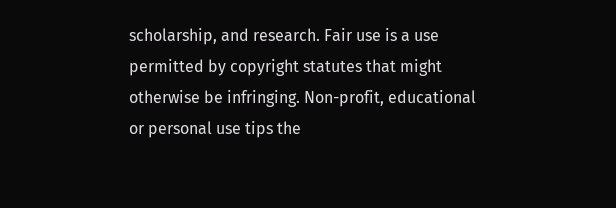scholarship, and research. Fair use is a use permitted by copyright statutes that might otherwise be infringing. Non-profit, educational or personal use tips the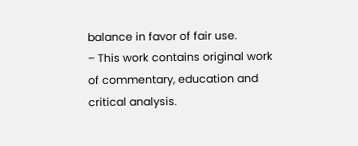balance in favor of fair use.
– This work contains original work of commentary, education and critical analysis.